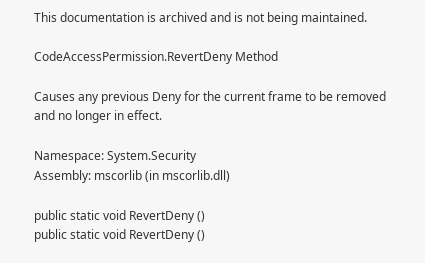This documentation is archived and is not being maintained.

CodeAccessPermission.RevertDeny Method

Causes any previous Deny for the current frame to be removed and no longer in effect.

Namespace: System.Security
Assembly: mscorlib (in mscorlib.dll)

public static void RevertDeny ()
public static void RevertDeny ()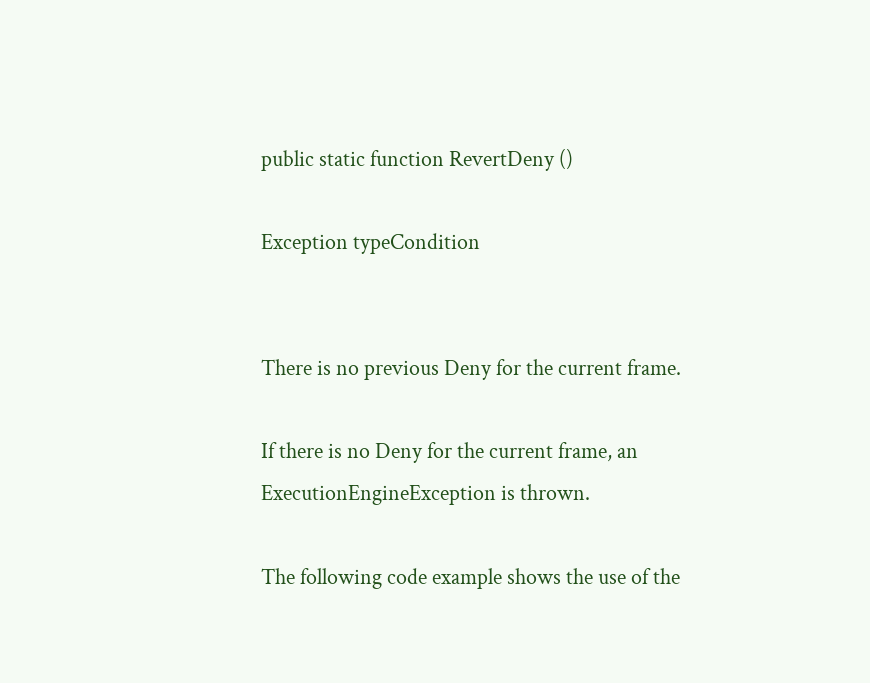public static function RevertDeny ()

Exception typeCondition


There is no previous Deny for the current frame.

If there is no Deny for the current frame, an ExecutionEngineException is thrown.

The following code example shows the use of the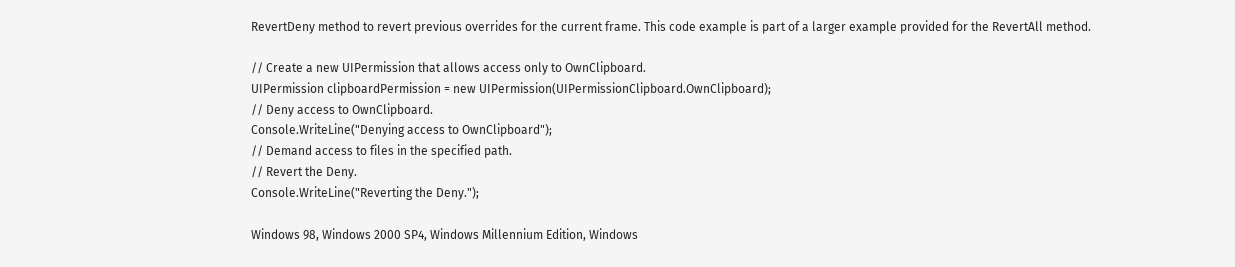RevertDeny method to revert previous overrides for the current frame. This code example is part of a larger example provided for the RevertAll method.

// Create a new UIPermission that allows access only to OwnClipboard.
UIPermission clipboardPermission = new UIPermission(UIPermissionClipboard.OwnClipboard);
// Deny access to OwnClipboard.
Console.WriteLine("Denying access to OwnClipboard");
// Demand access to files in the specified path.
// Revert the Deny.
Console.WriteLine("Reverting the Deny.");

Windows 98, Windows 2000 SP4, Windows Millennium Edition, Windows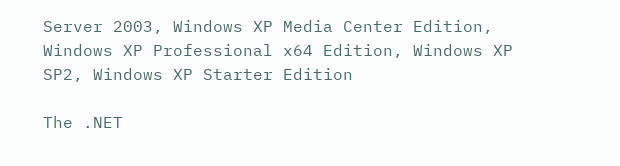Server 2003, Windows XP Media Center Edition, Windows XP Professional x64 Edition, Windows XP SP2, Windows XP Starter Edition

The .NET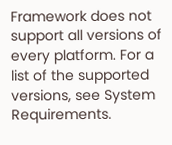Framework does not support all versions of every platform. For a list of the supported versions, see System Requirements.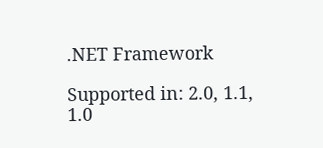.NET Framework

Supported in: 2.0, 1.1, 1.0